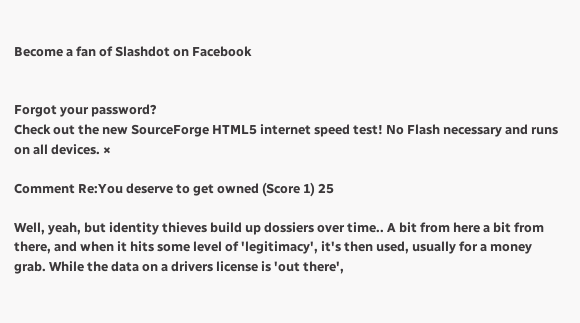Become a fan of Slashdot on Facebook


Forgot your password?
Check out the new SourceForge HTML5 internet speed test! No Flash necessary and runs on all devices. ×

Comment Re:You deserve to get owned (Score 1) 25

Well, yeah, but identity thieves build up dossiers over time.. A bit from here a bit from there, and when it hits some level of 'legitimacy', it's then used, usually for a money grab. While the data on a drivers license is 'out there',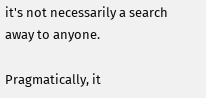it's not necessarily a search away to anyone.

Pragmatically, it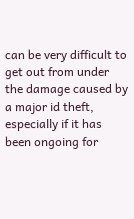can be very difficult to get out from under the damage caused by a major id theft, especially if it has been ongoing for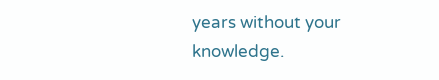years without your knowledge.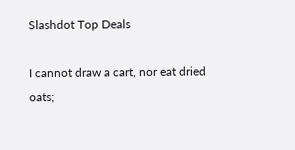Slashdot Top Deals

I cannot draw a cart, nor eat dried oats;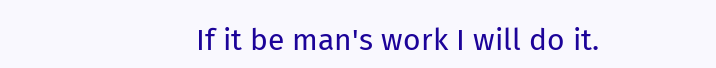If it be man's work I will do it.